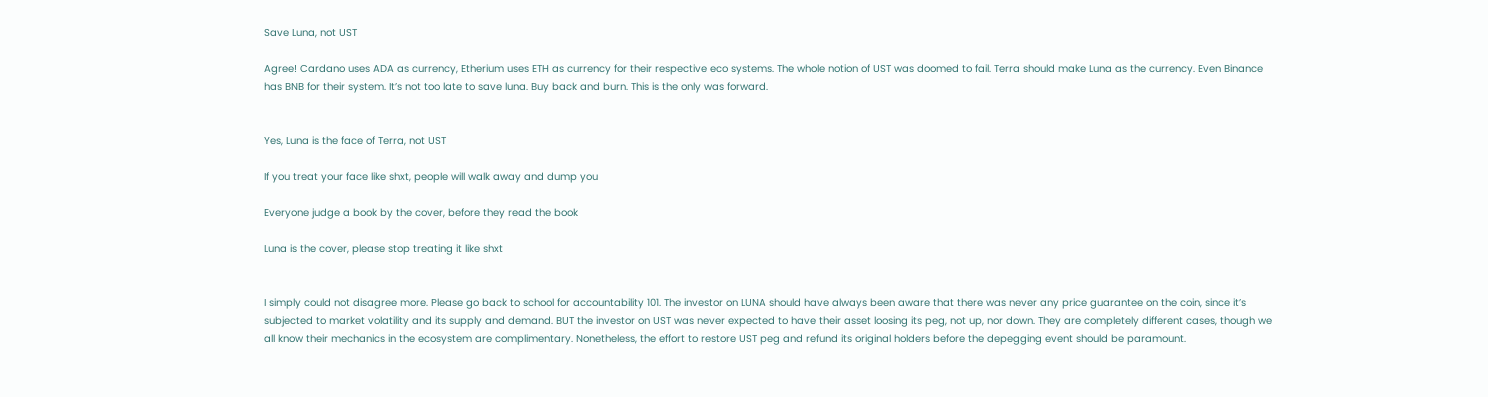Save Luna, not UST

Agree! Cardano uses ADA as currency, Etherium uses ETH as currency for their respective eco systems. The whole notion of UST was doomed to fail. Terra should make Luna as the currency. Even Binance has BNB for their system. It’s not too late to save luna. Buy back and burn. This is the only was forward.


Yes, Luna is the face of Terra, not UST

If you treat your face like shxt, people will walk away and dump you

Everyone judge a book by the cover, before they read the book

Luna is the cover, please stop treating it like shxt


I simply could not disagree more. Please go back to school for accountability 101. The investor on LUNA should have always been aware that there was never any price guarantee on the coin, since it’s subjected to market volatility and its supply and demand. BUT the investor on UST was never expected to have their asset loosing its peg, not up, nor down. They are completely different cases, though we all know their mechanics in the ecosystem are complimentary. Nonetheless, the effort to restore UST peg and refund its original holders before the depegging event should be paramount.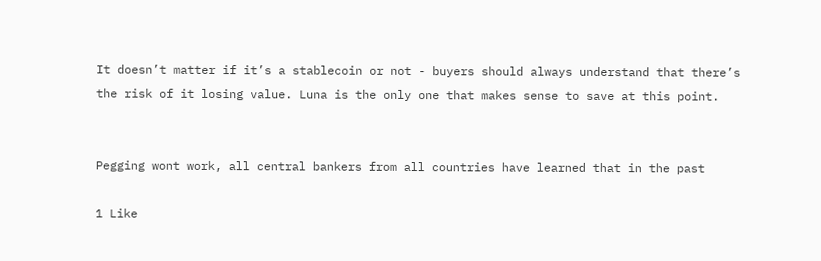It doesn’t matter if it’s a stablecoin or not - buyers should always understand that there’s the risk of it losing value. Luna is the only one that makes sense to save at this point.


Pegging wont work, all central bankers from all countries have learned that in the past

1 Like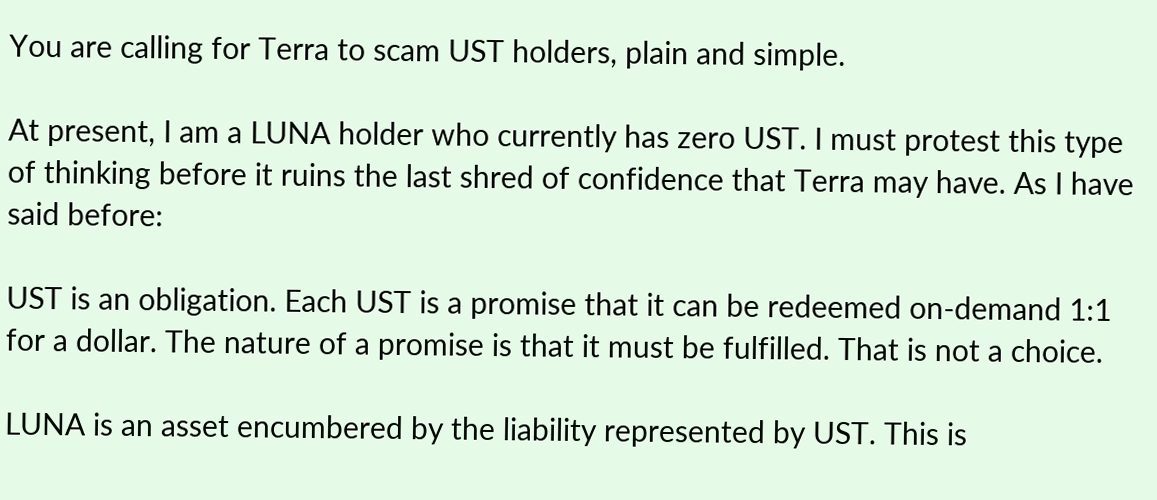You are calling for Terra to scam UST holders, plain and simple.

At present, I am a LUNA holder who currently has zero UST. I must protest this type of thinking before it ruins the last shred of confidence that Terra may have. As I have said before:

UST is an obligation. Each UST is a promise that it can be redeemed on-demand 1:1 for a dollar. The nature of a promise is that it must be fulfilled. That is not a choice.

LUNA is an asset encumbered by the liability represented by UST. This is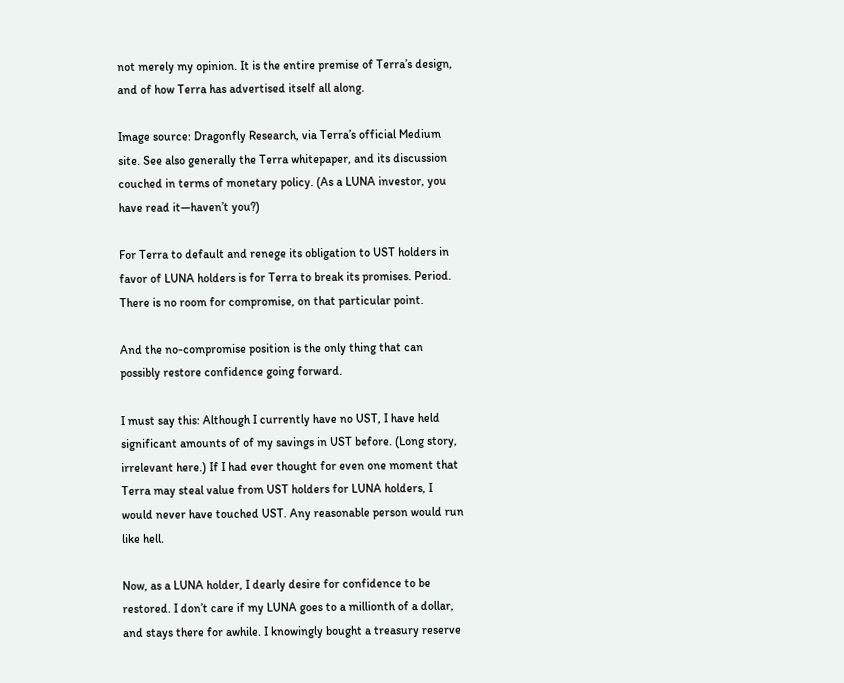not merely my opinion. It is the entire premise of Terra’s design, and of how Terra has advertised itself all along.

Image source: Dragonfly Research, via Terra’s official Medium site. See also generally the Terra whitepaper, and its discussion couched in terms of monetary policy. (As a LUNA investor, you have read it—haven’t you?)

For Terra to default and renege its obligation to UST holders in favor of LUNA holders is for Terra to break its promises. Period. There is no room for compromise, on that particular point.

And the no-compromise position is the only thing that can possibly restore confidence going forward.

I must say this: Although I currently have no UST, I have held significant amounts of of my savings in UST before. (Long story, irrelevant here.) If I had ever thought for even one moment that Terra may steal value from UST holders for LUNA holders, I would never have touched UST. Any reasonable person would run like hell.

Now, as a LUNA holder, I dearly desire for confidence to be restored. I don’t care if my LUNA goes to a millionth of a dollar, and stays there for awhile. I knowingly bought a treasury reserve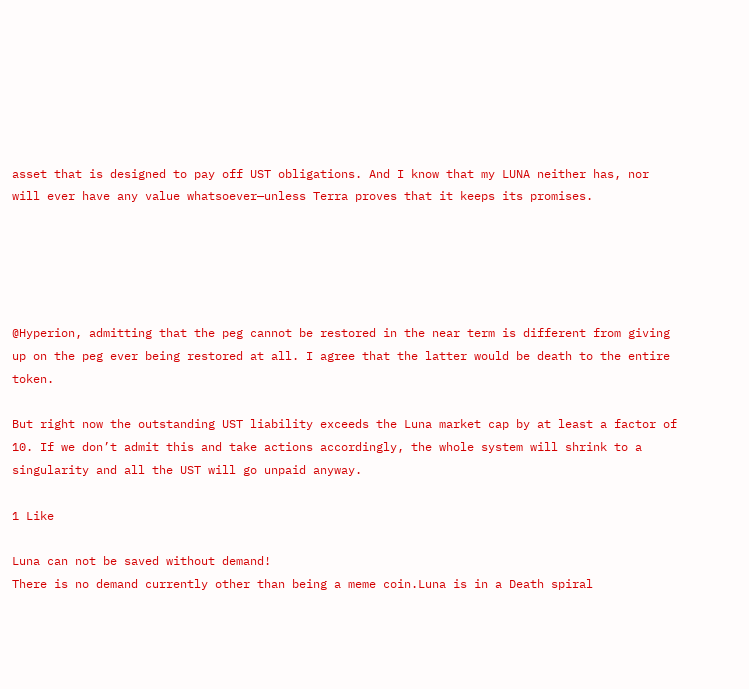asset that is designed to pay off UST obligations. And I know that my LUNA neither has, nor will ever have any value whatsoever—unless Terra proves that it keeps its promises.





@Hyperion, admitting that the peg cannot be restored in the near term is different from giving up on the peg ever being restored at all. I agree that the latter would be death to the entire token.

But right now the outstanding UST liability exceeds the Luna market cap by at least a factor of 10. If we don’t admit this and take actions accordingly, the whole system will shrink to a singularity and all the UST will go unpaid anyway.

1 Like

Luna can not be saved without demand!
There is no demand currently other than being a meme coin.Luna is in a Death spiral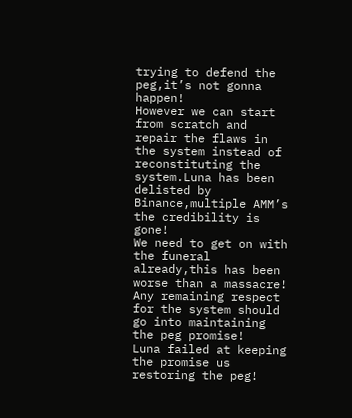trying to defend the peg,it’s not gonna happen!
However we can start from scratch and repair the flaws in the system instead of reconstituting the system.Luna has been delisted by Binance,multiple AMM’s the credibility is gone!
We need to get on with the funeral already,this has been worse than a massacre!
Any remaining respect for the system should go into maintaining the peg promise!
Luna failed at keeping the promise us restoring the peg!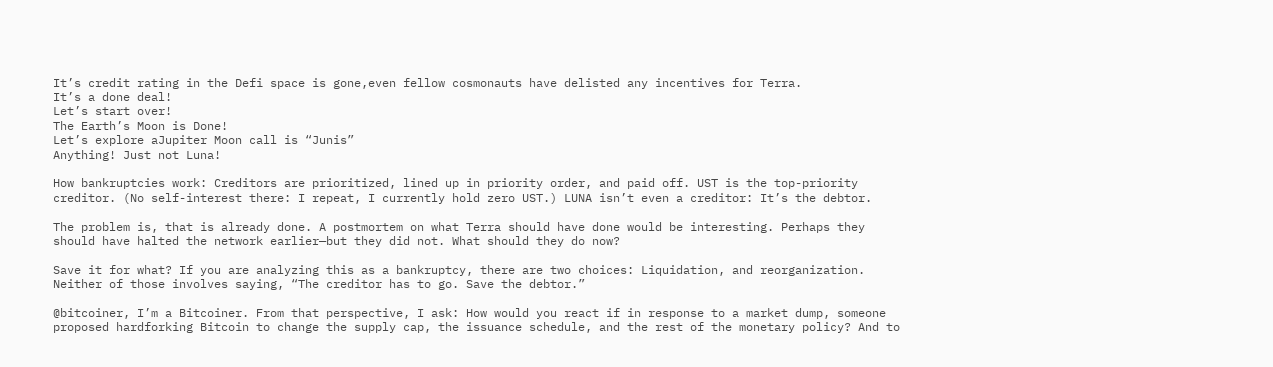It’s credit rating in the Defi space is gone,even fellow cosmonauts have delisted any incentives for Terra.
It’s a done deal!
Let’s start over!
The Earth’s Moon is Done!
Let’s explore aJupiter Moon call is “Junis”
Anything! Just not Luna!

How bankruptcies work: Creditors are prioritized, lined up in priority order, and paid off. UST is the top-priority creditor. (No self-interest there: I repeat, I currently hold zero UST.) LUNA isn’t even a creditor: It’s the debtor.

The problem is, that is already done. A postmortem on what Terra should have done would be interesting. Perhaps they should have halted the network earlier—but they did not. What should they do now?

Save it for what? If you are analyzing this as a bankruptcy, there are two choices: Liquidation, and reorganization. Neither of those involves saying, “The creditor has to go. Save the debtor.”

@bitcoiner, I’m a Bitcoiner. From that perspective, I ask: How would you react if in response to a market dump, someone proposed hardforking Bitcoin to change the supply cap, the issuance schedule, and the rest of the monetary policy? And to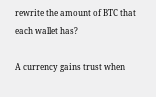rewrite the amount of BTC that each wallet has?

A currency gains trust when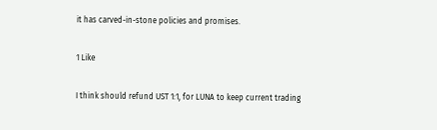it has carved-in-stone policies and promises.

1 Like

I think should refund UST 1:1, for LUNA to keep current trading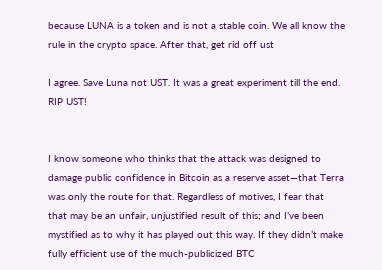because LUNA is a token and is not a stable coin. We all know the rule in the crypto space. After that, get rid off ust

I agree. Save Luna not UST. It was a great experiment till the end. RIP UST!


I know someone who thinks that the attack was designed to damage public confidence in Bitcoin as a reserve asset—that Terra was only the route for that. Regardless of motives, I fear that that may be an unfair, unjustified result of this; and I’ve been mystified as to why it has played out this way. If they didn’t make fully efficient use of the much-publicized BTC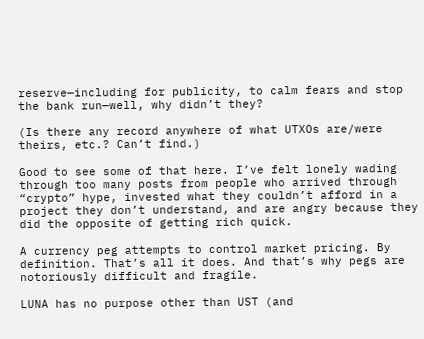reserve—including for publicity, to calm fears and stop the bank run—well, why didn’t they?

(Is there any record anywhere of what UTXOs are/were theirs, etc.? Can’t find.)

Good to see some of that here. I’ve felt lonely wading through too many posts from people who arrived through “crypto” hype, invested what they couldn’t afford in a project they don’t understand, and are angry because they did the opposite of getting rich quick.

A currency peg attempts to control market pricing. By definition. That’s all it does. And that’s why pegs are notoriously difficult and fragile.

LUNA has no purpose other than UST (and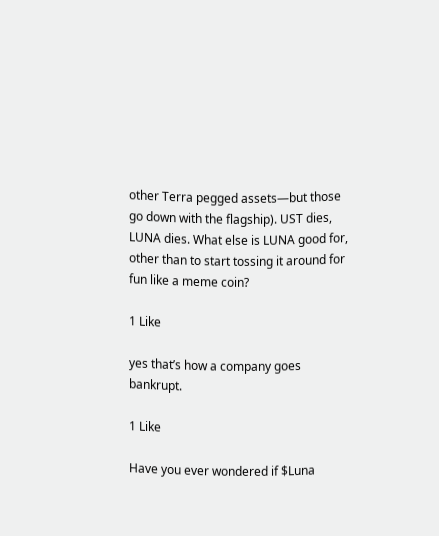other Terra pegged assets—but those go down with the flagship). UST dies, LUNA dies. What else is LUNA good for, other than to start tossing it around for fun like a meme coin?

1 Like

yes that’s how a company goes bankrupt.

1 Like

Have you ever wondered if $Luna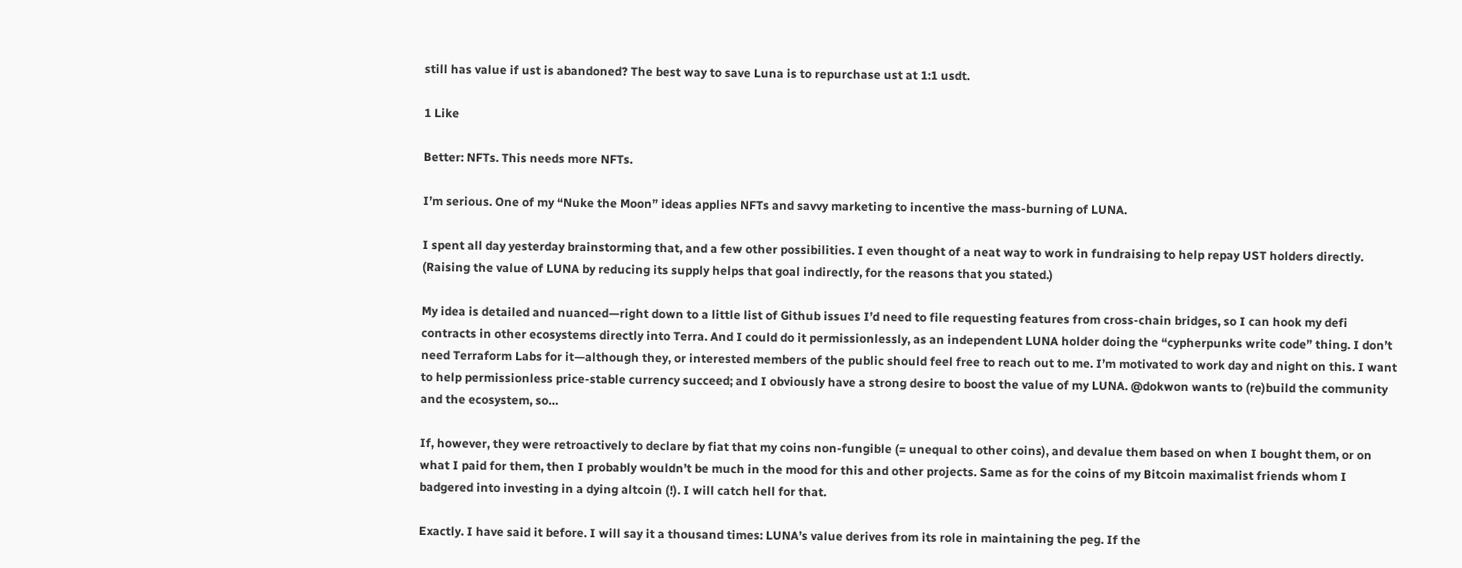still has value if ust is abandoned? The best way to save Luna is to repurchase ust at 1:1 usdt.

1 Like

Better: NFTs. This needs more NFTs.

I’m serious. One of my “Nuke the Moon” ideas applies NFTs and savvy marketing to incentive the mass-burning of LUNA.

I spent all day yesterday brainstorming that, and a few other possibilities. I even thought of a neat way to work in fundraising to help repay UST holders directly. (Raising the value of LUNA by reducing its supply helps that goal indirectly, for the reasons that you stated.)

My idea is detailed and nuanced—right down to a little list of Github issues I’d need to file requesting features from cross-chain bridges, so I can hook my defi contracts in other ecosystems directly into Terra. And I could do it permissionlessly, as an independent LUNA holder doing the “cypherpunks write code” thing. I don’t need Terraform Labs for it—although they, or interested members of the public should feel free to reach out to me. I’m motivated to work day and night on this. I want to help permissionless price-stable currency succeed; and I obviously have a strong desire to boost the value of my LUNA. @dokwon wants to (re)build the community and the ecosystem, so…

If, however, they were retroactively to declare by fiat that my coins non-fungible (= unequal to other coins), and devalue them based on when I bought them, or on what I paid for them, then I probably wouldn’t be much in the mood for this and other projects. Same as for the coins of my Bitcoin maximalist friends whom I badgered into investing in a dying altcoin (!). I will catch hell for that.

Exactly. I have said it before. I will say it a thousand times: LUNA’s value derives from its role in maintaining the peg. If the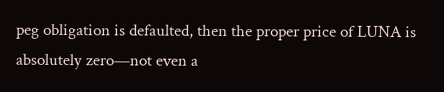peg obligation is defaulted, then the proper price of LUNA is absolutely zero—not even a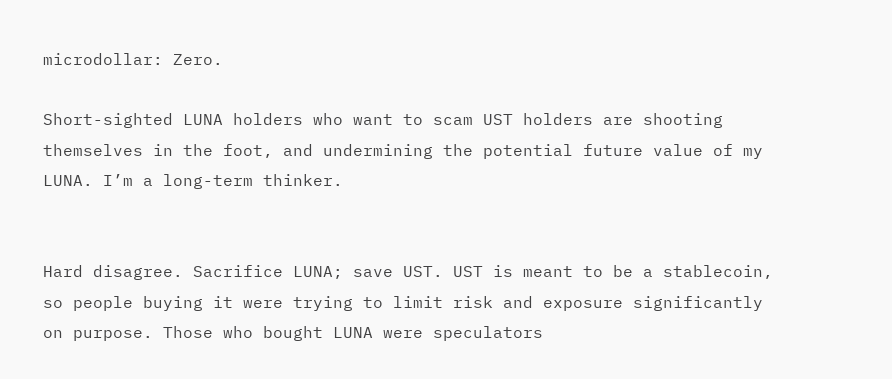microdollar: Zero.

Short-sighted LUNA holders who want to scam UST holders are shooting themselves in the foot, and undermining the potential future value of my LUNA. I’m a long-term thinker.


Hard disagree. Sacrifice LUNA; save UST. UST is meant to be a stablecoin, so people buying it were trying to limit risk and exposure significantly on purpose. Those who bought LUNA were speculators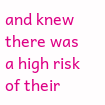and knew there was a high risk of their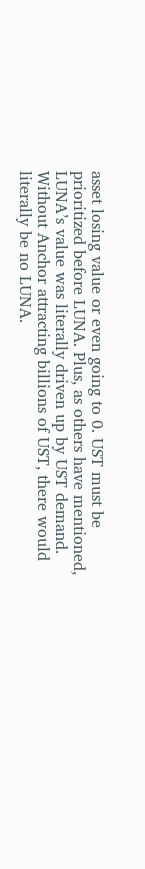asset losing value or even going to 0. UST must be prioritized before LUNA. Plus, as others have mentioned, LUNA’s value was literally driven up by UST demand. Without Anchor attracting billions of UST, there would literally be no LUNA.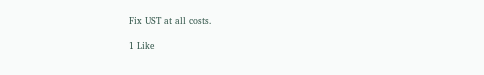Fix UST at all costs.

1 Like